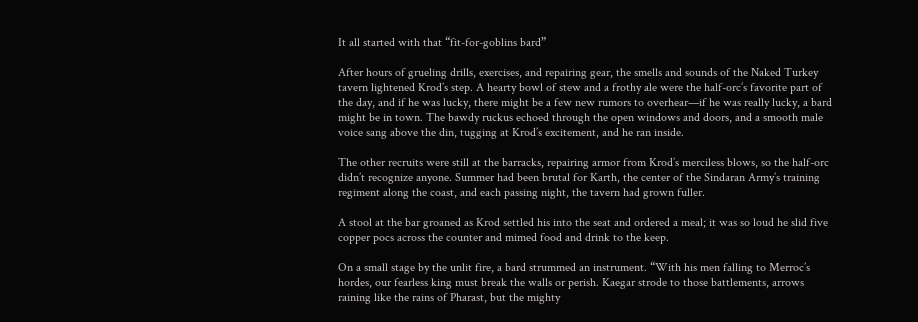It all started with that “fit-for-goblins bard”

After hours of grueling drills, exercises, and repairing gear, the smells and sounds of the Naked Turkey tavern lightened Krod’s step. A hearty bowl of stew and a frothy ale were the half-orc’s favorite part of the day, and if he was lucky, there might be a few new rumors to overhear—if he was really lucky, a bard might be in town. The bawdy ruckus echoed through the open windows and doors, and a smooth male voice sang above the din, tugging at Krod’s excitement, and he ran inside.

The other recruits were still at the barracks, repairing armor from Krod’s merciless blows, so the half-orc didn’t recognize anyone. Summer had been brutal for Karth, the center of the Sindaran Army’s training regiment along the coast, and each passing night, the tavern had grown fuller.

A stool at the bar groaned as Krod settled his into the seat and ordered a meal; it was so loud he slid five copper pocs across the counter and mimed food and drink to the keep.

On a small stage by the unlit fire, a bard strummed an instrument. “With his men falling to Merroc’s hordes, our fearless king must break the walls or perish. Kaegar strode to those battlements, arrows raining like the rains of Pharast, but the mighty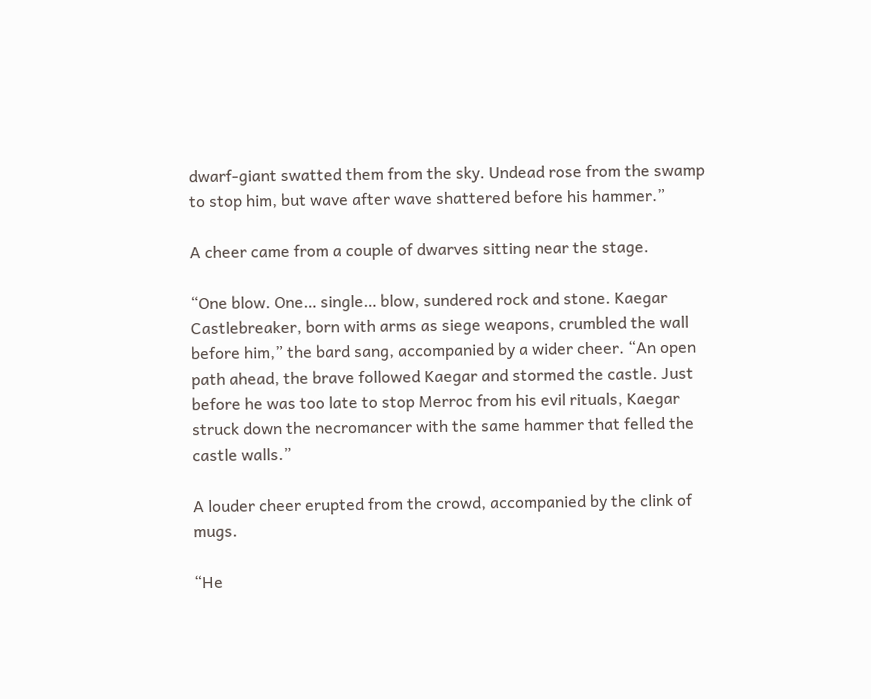dwarf-giant swatted them from the sky. Undead rose from the swamp to stop him, but wave after wave shattered before his hammer.”

A cheer came from a couple of dwarves sitting near the stage.

“One blow. One… single… blow, sundered rock and stone. Kaegar Castlebreaker, born with arms as siege weapons, crumbled the wall before him,” the bard sang, accompanied by a wider cheer. “An open path ahead, the brave followed Kaegar and stormed the castle. Just before he was too late to stop Merroc from his evil rituals, Kaegar struck down the necromancer with the same hammer that felled the castle walls.”

A louder cheer erupted from the crowd, accompanied by the clink of mugs.

“He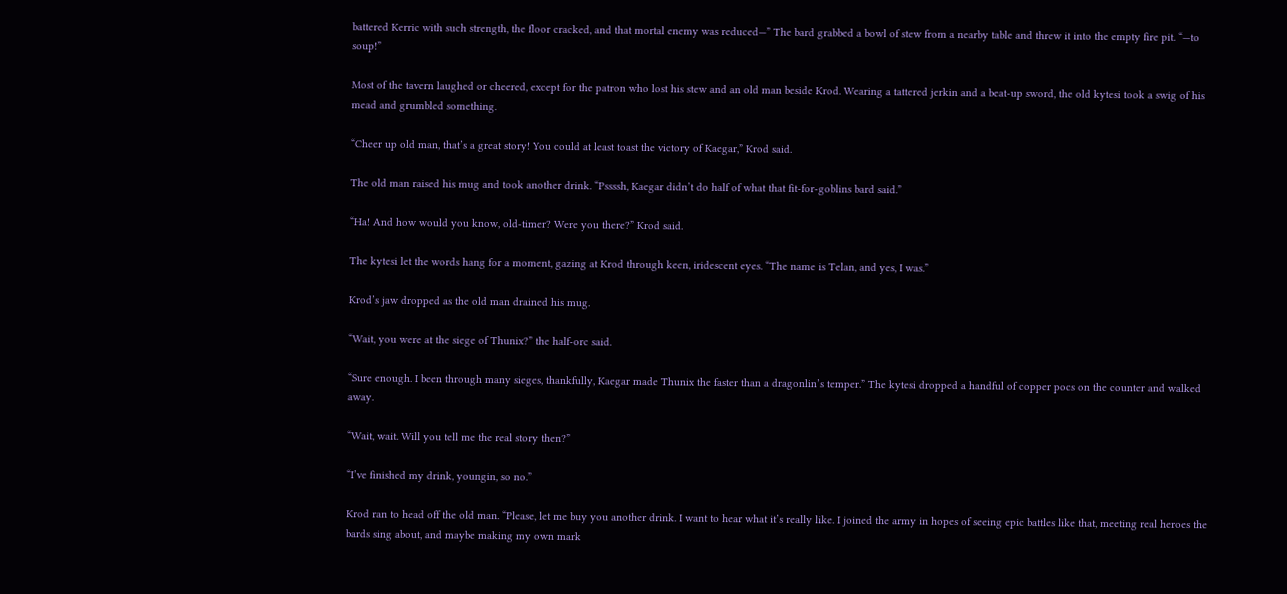battered Kerric with such strength, the floor cracked, and that mortal enemy was reduced—” The bard grabbed a bowl of stew from a nearby table and threw it into the empty fire pit. “—to soup!”

Most of the tavern laughed or cheered, except for the patron who lost his stew and an old man beside Krod. Wearing a tattered jerkin and a beat-up sword, the old kytesi took a swig of his mead and grumbled something.

“Cheer up old man, that’s a great story! You could at least toast the victory of Kaegar,” Krod said.

The old man raised his mug and took another drink. “Pssssh, Kaegar didn’t do half of what that fit-for-goblins bard said.”

“Ha! And how would you know, old-timer? Were you there?” Krod said.

The kytesi let the words hang for a moment, gazing at Krod through keen, iridescent eyes. “The name is Telan, and yes, I was.”

Krod’s jaw dropped as the old man drained his mug.

“Wait, you were at the siege of Thunix?” the half-orc said.

“Sure enough. I been through many sieges, thankfully, Kaegar made Thunix the faster than a dragonlin’s temper.” The kytesi dropped a handful of copper pocs on the counter and walked away.

“Wait, wait. Will you tell me the real story then?”

“I’ve finished my drink, youngin, so no.”

Krod ran to head off the old man. “Please, let me buy you another drink. I want to hear what it’s really like. I joined the army in hopes of seeing epic battles like that, meeting real heroes the bards sing about, and maybe making my own mark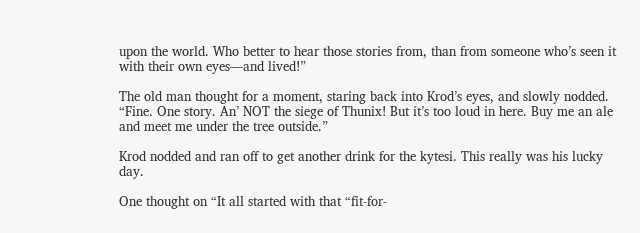upon the world. Who better to hear those stories from, than from someone who’s seen it with their own eyes—and lived!”

The old man thought for a moment, staring back into Krod’s eyes, and slowly nodded. “Fine. One story. An’ NOT the siege of Thunix! But it’s too loud in here. Buy me an ale and meet me under the tree outside.”

Krod nodded and ran off to get another drink for the kytesi. This really was his lucky day.

One thought on “It all started with that “fit-for-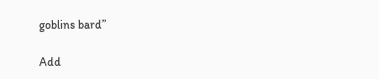goblins bard”

Add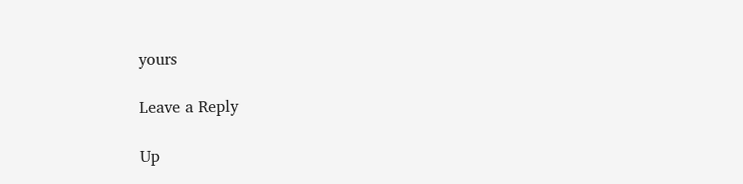yours

Leave a Reply

Up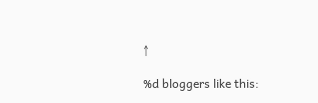↑

%d bloggers like this: